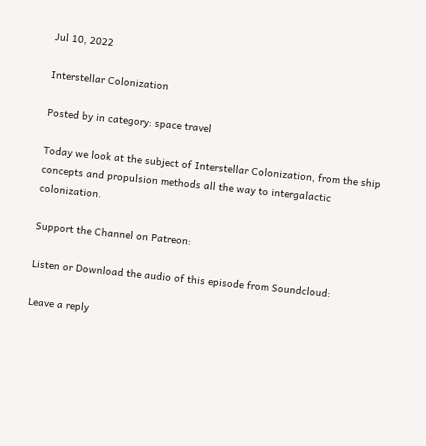Jul 10, 2022

Interstellar Colonization

Posted by in category: space travel

Today we look at the subject of Interstellar Colonization, from the ship concepts and propulsion methods all the way to intergalactic colonization.

Support the Channel on Patreon:

Listen or Download the audio of this episode from Soundcloud:

Leave a reply